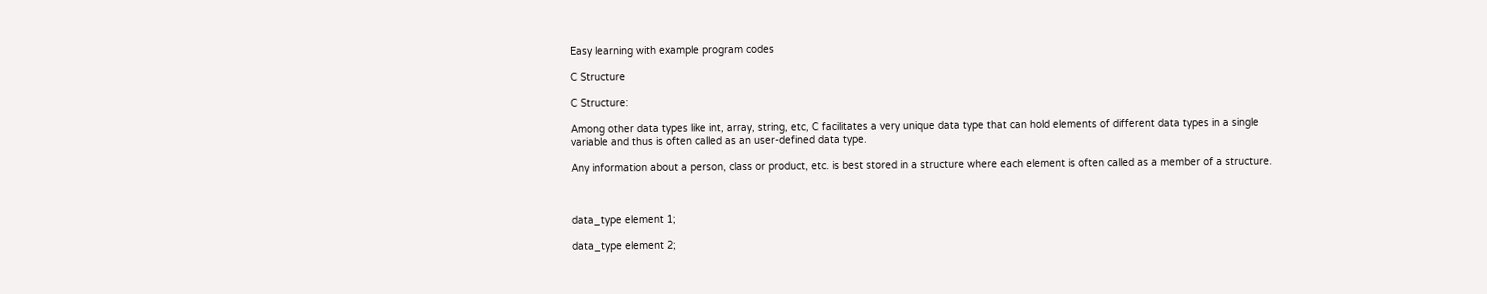Easy learning with example program codes

C Structure

C Structure:

Among other data types like int, array, string, etc, C facilitates a very unique data type that can hold elements of different data types in a single variable and thus is often called as an user-defined data type.

Any information about a person, class or product, etc. is best stored in a structure where each element is often called as a member of a structure.



data_type element 1;

data_type element 2;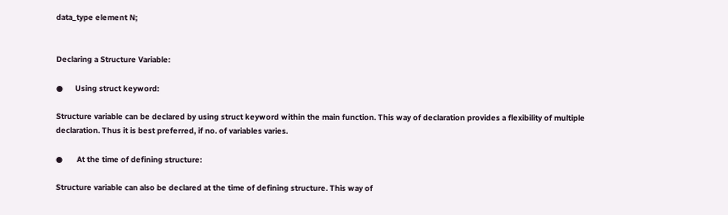data_type element N;


Declaring a Structure Variable:

●      Using struct keyword:

Structure variable can be declared by using struct keyword within the main function. This way of declaration provides a flexibility of multiple declaration. Thus it is best preferred, if no. of variables varies.

●       At the time of defining structure:

Structure variable can also be declared at the time of defining structure. This way of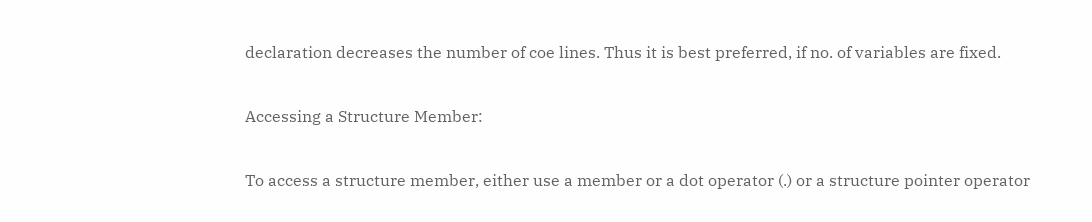declaration decreases the number of coe lines. Thus it is best preferred, if no. of variables are fixed.

Accessing a Structure Member:

To access a structure member, either use a member or a dot operator (.) or a structure pointer operator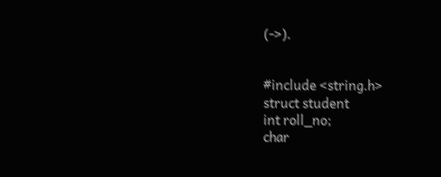(->).


#include <string.h>
struct student
int roll_no;
char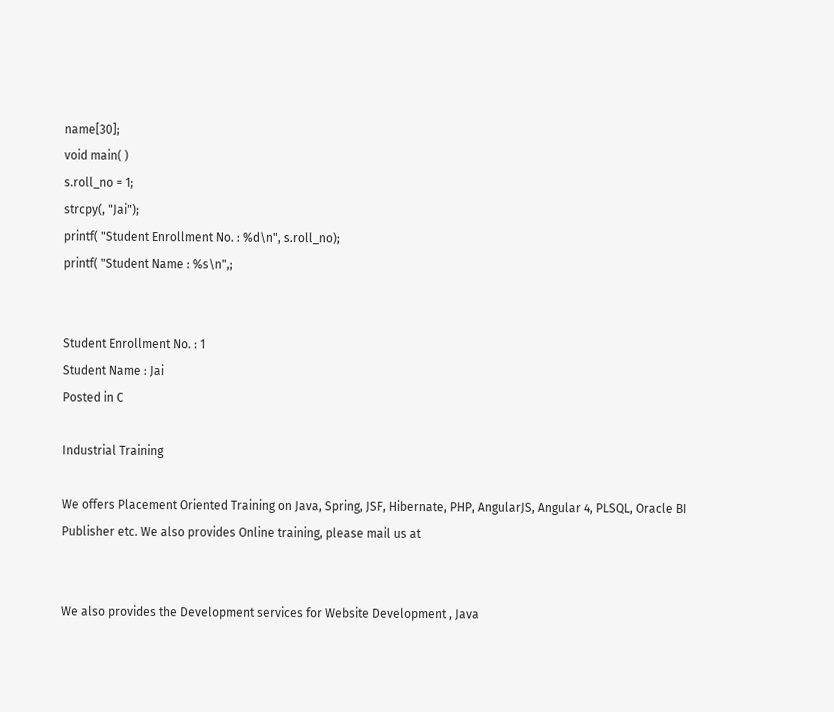name[30];
void main( )
s.roll_no = 1;
strcpy(, "Jai");
printf( "Student Enrollment No. : %d\n", s.roll_no);
printf( "Student Name : %s\n",;


Student Enrollment No. : 1
Student Name : Jai
Posted in C

Industrial Training

We offers Placement Oriented Training on Java, Spring, JSF, Hibernate, PHP, AngularJS, Angular 4, PLSQL, Oracle BI Publisher etc. We also provides Online training, please mail us at


We also provides the Development services for Website Development , Java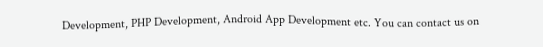Development, PHP Development, Android App Development etc. You can contact us on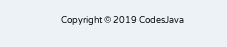Copyright © 2019 CodesJava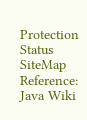Protection Status SiteMap Reference: Java Wiki